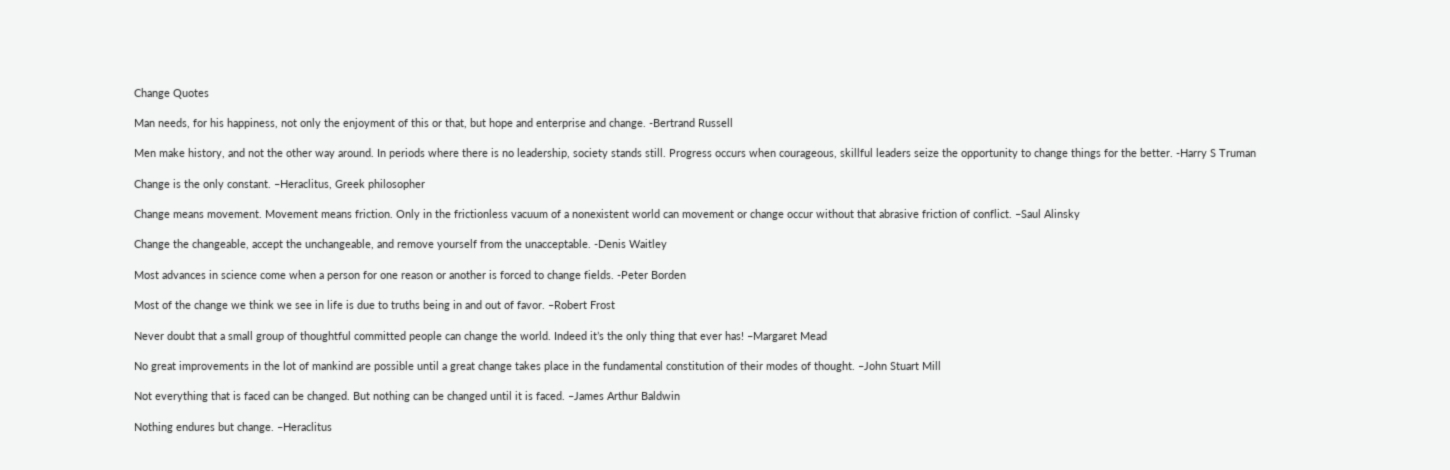Change Quotes

Man needs, for his happiness, not only the enjoyment of this or that, but hope and enterprise and change. -Bertrand Russell

Men make history, and not the other way around. In periods where there is no leadership, society stands still. Progress occurs when courageous, skillful leaders seize the opportunity to change things for the better. -Harry S Truman

Change is the only constant. –Heraclitus, Greek philosopher

Change means movement. Movement means friction. Only in the frictionless vacuum of a nonexistent world can movement or change occur without that abrasive friction of conflict. –Saul Alinsky

Change the changeable, accept the unchangeable, and remove yourself from the unacceptable. -Denis Waitley

Most advances in science come when a person for one reason or another is forced to change fields. -Peter Borden

Most of the change we think we see in life is due to truths being in and out of favor. –Robert Frost

Never doubt that a small group of thoughtful committed people can change the world. Indeed it’s the only thing that ever has! –Margaret Mead

No great improvements in the lot of mankind are possible until a great change takes place in the fundamental constitution of their modes of thought. –John Stuart Mill

Not everything that is faced can be changed. But nothing can be changed until it is faced. –James Arthur Baldwin

Nothing endures but change. –Heraclitus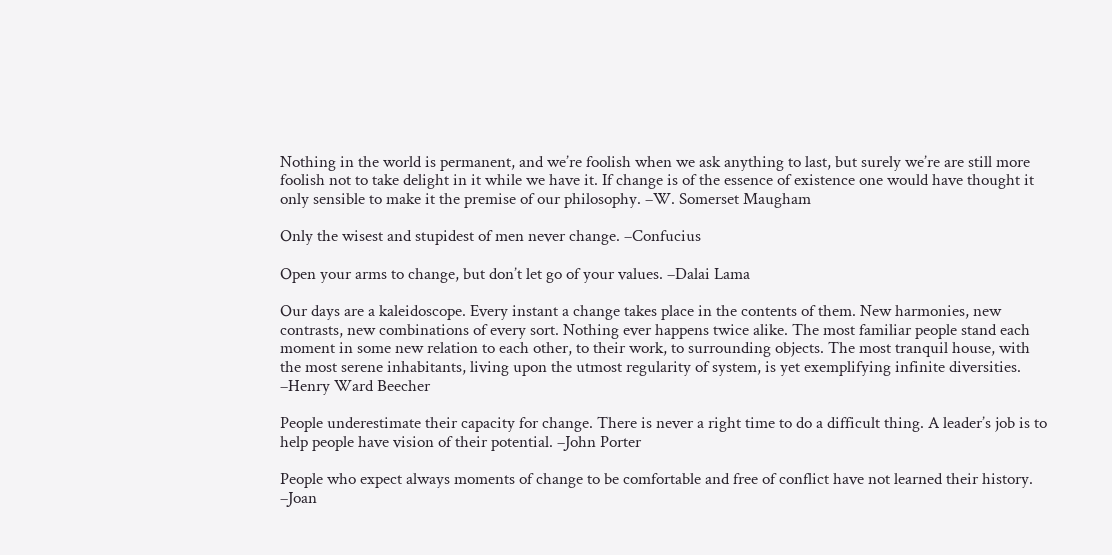Nothing in the world is permanent, and we’re foolish when we ask anything to last, but surely we’re are still more foolish not to take delight in it while we have it. If change is of the essence of existence one would have thought it only sensible to make it the premise of our philosophy. –W. Somerset Maugham

Only the wisest and stupidest of men never change. –Confucius

Open your arms to change, but don’t let go of your values. –Dalai Lama

Our days are a kaleidoscope. Every instant a change takes place in the contents of them. New harmonies, new contrasts, new combinations of every sort. Nothing ever happens twice alike. The most familiar people stand each moment in some new relation to each other, to their work, to surrounding objects. The most tranquil house, with the most serene inhabitants, living upon the utmost regularity of system, is yet exemplifying infinite diversities. –Henry Ward Beecher

People underestimate their capacity for change. There is never a right time to do a difficult thing. A leader’s job is to help people have vision of their potential. –John Porter

People who expect always moments of change to be comfortable and free of conflict have not learned their history. –Joan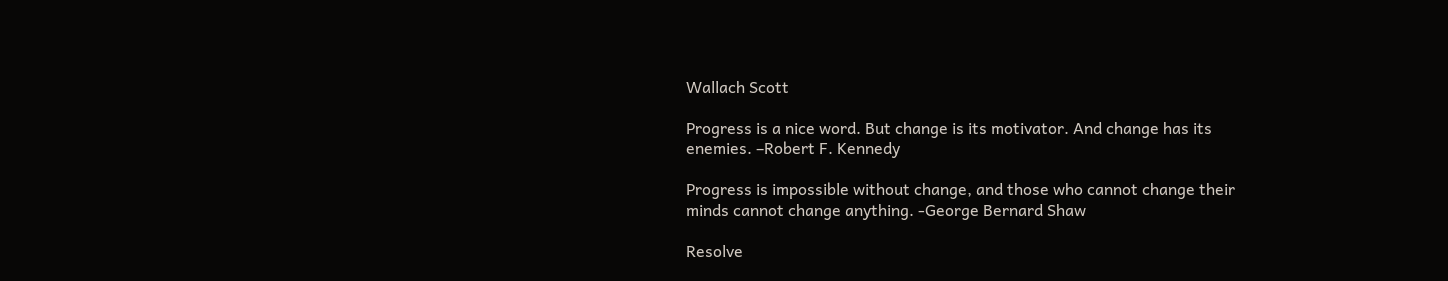Wallach Scott

Progress is a nice word. But change is its motivator. And change has its enemies. –Robert F. Kennedy

Progress is impossible without change, and those who cannot change their minds cannot change anything. -George Bernard Shaw

Resolve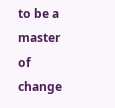to be a master of change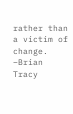rather than a victim of change. –Brian Tracy